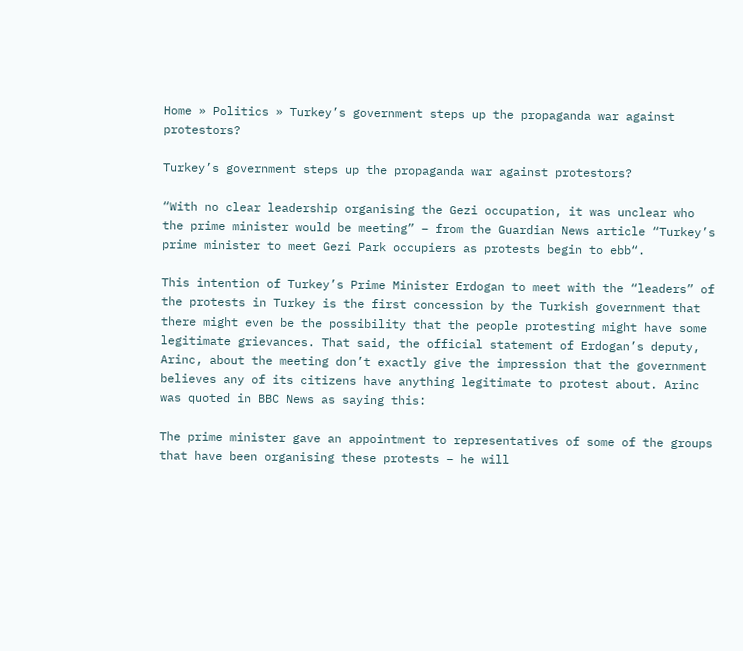Home » Politics » Turkey’s government steps up the propaganda war against protestors?

Turkey’s government steps up the propaganda war against protestors?

“With no clear leadership organising the Gezi occupation, it was unclear who the prime minister would be meeting” – from the Guardian News article “Turkey’s prime minister to meet Gezi Park occupiers as protests begin to ebb“.

This intention of Turkey’s Prime Minister Erdogan to meet with the “leaders” of the protests in Turkey is the first concession by the Turkish government that there might even be the possibility that the people protesting might have some legitimate grievances. That said, the official statement of Erdogan’s deputy, Arinc, about the meeting don’t exactly give the impression that the government believes any of its citizens have anything legitimate to protest about. Arinc was quoted in BBC News as saying this:

The prime minister gave an appointment to representatives of some of the groups that have been organising these protests – he will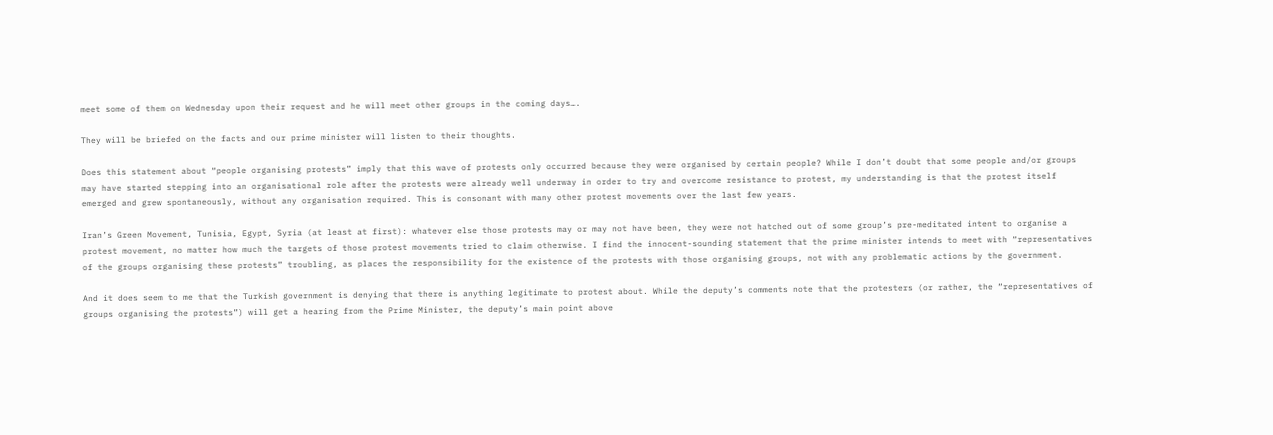meet some of them on Wednesday upon their request and he will meet other groups in the coming days….

They will be briefed on the facts and our prime minister will listen to their thoughts.

Does this statement about “people organising protests” imply that this wave of protests only occurred because they were organised by certain people? While I don’t doubt that some people and/or groups may have started stepping into an organisational role after the protests were already well underway in order to try and overcome resistance to protest, my understanding is that the protest itself emerged and grew spontaneously, without any organisation required. This is consonant with many other protest movements over the last few years.

Iran’s Green Movement, Tunisia, Egypt, Syria (at least at first): whatever else those protests may or may not have been, they were not hatched out of some group’s pre-meditated intent to organise a protest movement, no matter how much the targets of those protest movements tried to claim otherwise. I find the innocent-sounding statement that the prime minister intends to meet with “representatives of the groups organising these protests” troubling, as places the responsibility for the existence of the protests with those organising groups, not with any problematic actions by the government.

And it does seem to me that the Turkish government is denying that there is anything legitimate to protest about. While the deputy’s comments note that the protesters (or rather, the “representatives of groups organising the protests”) will get a hearing from the Prime Minister, the deputy’s main point above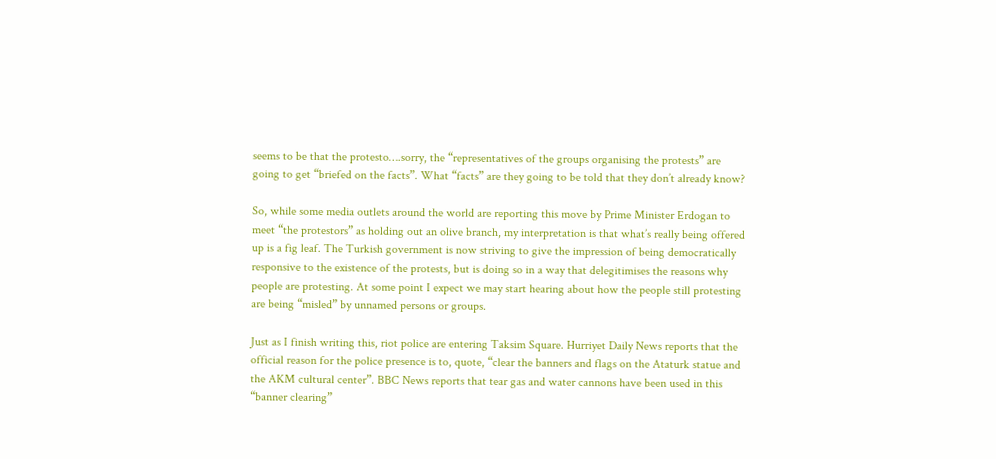seems to be that the protesto….sorry, the “representatives of the groups organising the protests” are going to get “briefed on the facts”. What “facts” are they going to be told that they don’t already know?

So, while some media outlets around the world are reporting this move by Prime Minister Erdogan to meet “the protestors” as holding out an olive branch, my interpretation is that what’s really being offered up is a fig leaf. The Turkish government is now striving to give the impression of being democratically responsive to the existence of the protests, but is doing so in a way that delegitimises the reasons why people are protesting. At some point I expect we may start hearing about how the people still protesting are being “misled” by unnamed persons or groups.

Just as I finish writing this, riot police are entering Taksim Square. Hurriyet Daily News reports that the official reason for the police presence is to, quote, “clear the banners and flags on the Ataturk statue and the AKM cultural center”. BBC News reports that tear gas and water cannons have been used in this “banner clearing”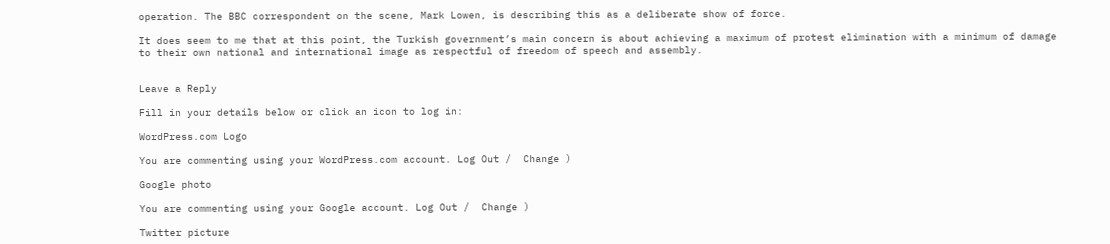operation. The BBC correspondent on the scene, Mark Lowen, is describing this as a deliberate show of force.

It does seem to me that at this point, the Turkish government’s main concern is about achieving a maximum of protest elimination with a minimum of damage to their own national and international image as respectful of freedom of speech and assembly.


Leave a Reply

Fill in your details below or click an icon to log in:

WordPress.com Logo

You are commenting using your WordPress.com account. Log Out /  Change )

Google photo

You are commenting using your Google account. Log Out /  Change )

Twitter picture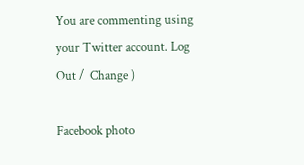You are commenting using your Twitter account. Log Out /  Change )

Facebook photo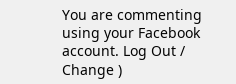You are commenting using your Facebook account. Log Out /  Change )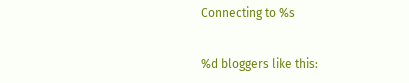Connecting to %s


%d bloggers like this: